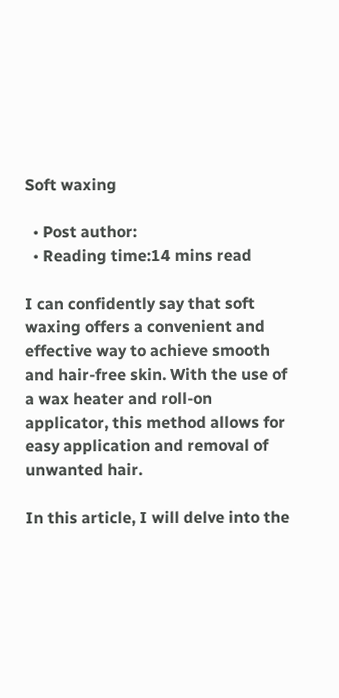Soft waxing

  • Post author:
  • Reading time:14 mins read

I can confidently say that soft waxing offers a convenient and effective way to achieve smooth and hair-free skin. With the use of a wax heater and roll-on applicator, this method allows for easy application and removal of unwanted hair.

In this article, I will delve into the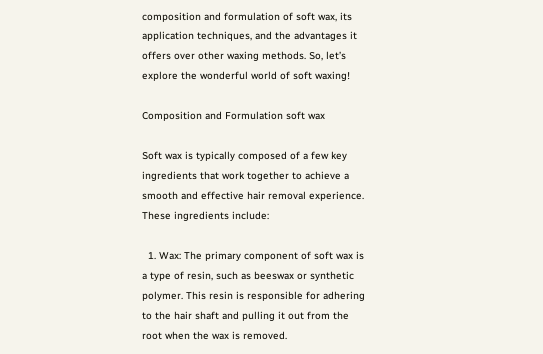composition and formulation of soft wax, its application techniques, and the advantages it offers over other waxing methods. So, let’s explore the wonderful world of soft waxing!

Composition and Formulation soft wax

Soft wax is typically composed of a few key ingredients that work together to achieve a smooth and effective hair removal experience. These ingredients include:

  1. Wax: The primary component of soft wax is a type of resin, such as beeswax or synthetic polymer. This resin is responsible for adhering to the hair shaft and pulling it out from the root when the wax is removed.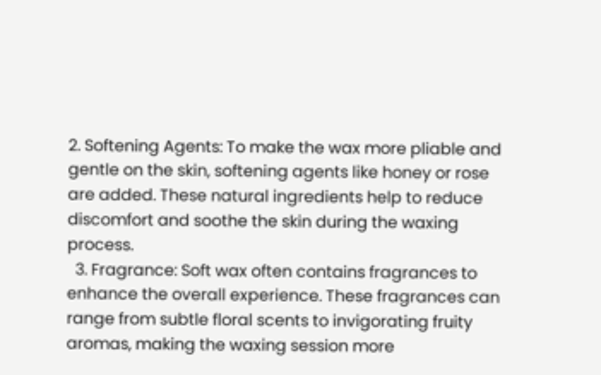2. Softening Agents: To make the wax more pliable and gentle on the skin, softening agents like honey or rose are added. These natural ingredients help to reduce discomfort and soothe the skin during the waxing process.
  3. Fragrance: Soft wax often contains fragrances to enhance the overall experience. These fragrances can range from subtle floral scents to invigorating fruity aromas, making the waxing session more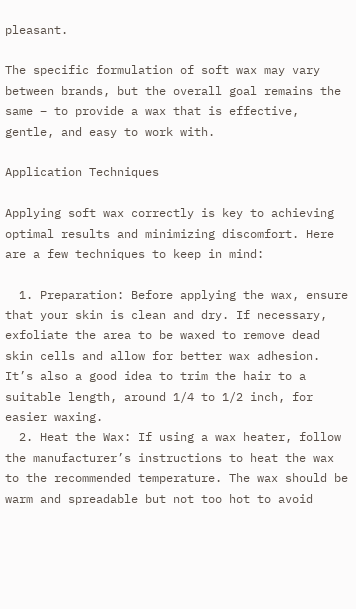pleasant.

The specific formulation of soft wax may vary between brands, but the overall goal remains the same – to provide a wax that is effective, gentle, and easy to work with.

Application Techniques

Applying soft wax correctly is key to achieving optimal results and minimizing discomfort. Here are a few techniques to keep in mind:

  1. Preparation: Before applying the wax, ensure that your skin is clean and dry. If necessary, exfoliate the area to be waxed to remove dead skin cells and allow for better wax adhesion. It’s also a good idea to trim the hair to a suitable length, around 1/4 to 1/2 inch, for easier waxing.
  2. Heat the Wax: If using a wax heater, follow the manufacturer’s instructions to heat the wax to the recommended temperature. The wax should be warm and spreadable but not too hot to avoid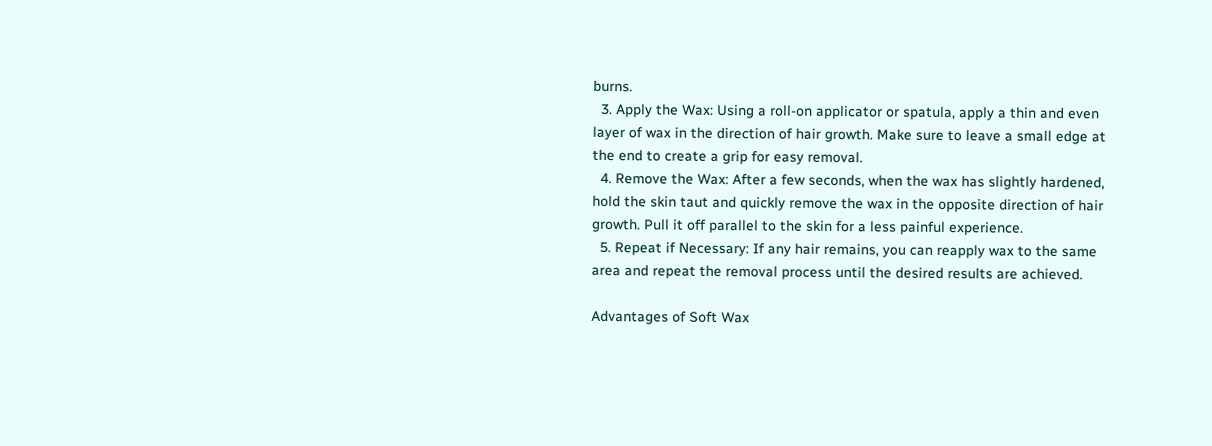burns.
  3. Apply the Wax: Using a roll-on applicator or spatula, apply a thin and even layer of wax in the direction of hair growth. Make sure to leave a small edge at the end to create a grip for easy removal.
  4. Remove the Wax: After a few seconds, when the wax has slightly hardened, hold the skin taut and quickly remove the wax in the opposite direction of hair growth. Pull it off parallel to the skin for a less painful experience.
  5. Repeat if Necessary: If any hair remains, you can reapply wax to the same area and repeat the removal process until the desired results are achieved.

Advantages of Soft Wax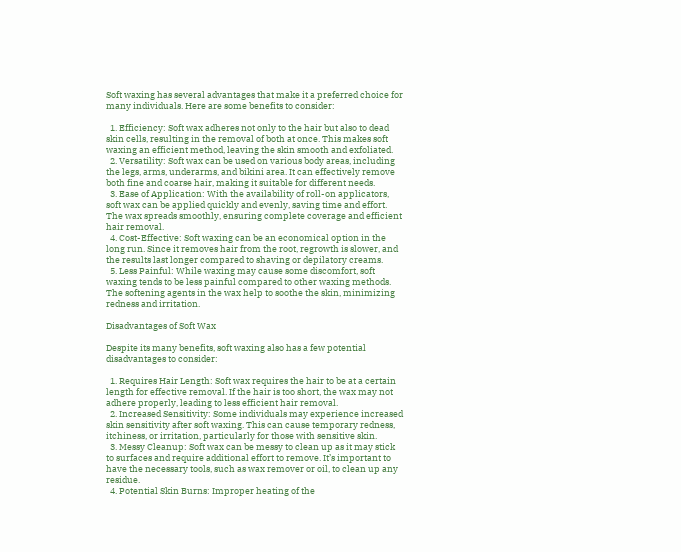Soft waxing has several advantages that make it a preferred choice for many individuals. Here are some benefits to consider:

  1. Efficiency: Soft wax adheres not only to the hair but also to dead skin cells, resulting in the removal of both at once. This makes soft waxing an efficient method, leaving the skin smooth and exfoliated.
  2. Versatility: Soft wax can be used on various body areas, including the legs, arms, underarms, and bikini area. It can effectively remove both fine and coarse hair, making it suitable for different needs.
  3. Ease of Application: With the availability of roll-on applicators, soft wax can be applied quickly and evenly, saving time and effort. The wax spreads smoothly, ensuring complete coverage and efficient hair removal.
  4. Cost-Effective: Soft waxing can be an economical option in the long run. Since it removes hair from the root, regrowth is slower, and the results last longer compared to shaving or depilatory creams.
  5. Less Painful: While waxing may cause some discomfort, soft waxing tends to be less painful compared to other waxing methods. The softening agents in the wax help to soothe the skin, minimizing redness and irritation.

Disadvantages of Soft Wax

Despite its many benefits, soft waxing also has a few potential disadvantages to consider:

  1. Requires Hair Length: Soft wax requires the hair to be at a certain length for effective removal. If the hair is too short, the wax may not adhere properly, leading to less efficient hair removal.
  2. Increased Sensitivity: Some individuals may experience increased skin sensitivity after soft waxing. This can cause temporary redness, itchiness, or irritation, particularly for those with sensitive skin.
  3. Messy Cleanup: Soft wax can be messy to clean up as it may stick to surfaces and require additional effort to remove. It’s important to have the necessary tools, such as wax remover or oil, to clean up any residue.
  4. Potential Skin Burns: Improper heating of the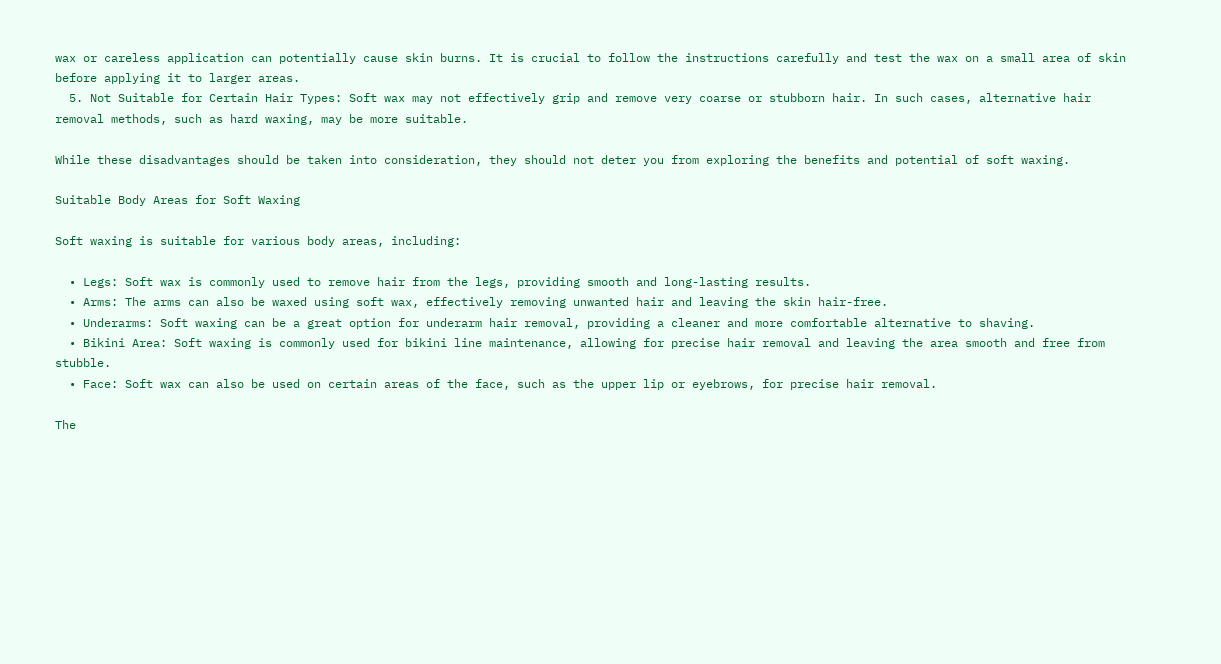wax or careless application can potentially cause skin burns. It is crucial to follow the instructions carefully and test the wax on a small area of skin before applying it to larger areas.
  5. Not Suitable for Certain Hair Types: Soft wax may not effectively grip and remove very coarse or stubborn hair. In such cases, alternative hair removal methods, such as hard waxing, may be more suitable.

While these disadvantages should be taken into consideration, they should not deter you from exploring the benefits and potential of soft waxing.

Suitable Body Areas for Soft Waxing

Soft waxing is suitable for various body areas, including:

  • Legs: Soft wax is commonly used to remove hair from the legs, providing smooth and long-lasting results.
  • Arms: The arms can also be waxed using soft wax, effectively removing unwanted hair and leaving the skin hair-free.
  • Underarms: Soft waxing can be a great option for underarm hair removal, providing a cleaner and more comfortable alternative to shaving.
  • Bikini Area: Soft waxing is commonly used for bikini line maintenance, allowing for precise hair removal and leaving the area smooth and free from stubble.
  • Face: Soft wax can also be used on certain areas of the face, such as the upper lip or eyebrows, for precise hair removal.

The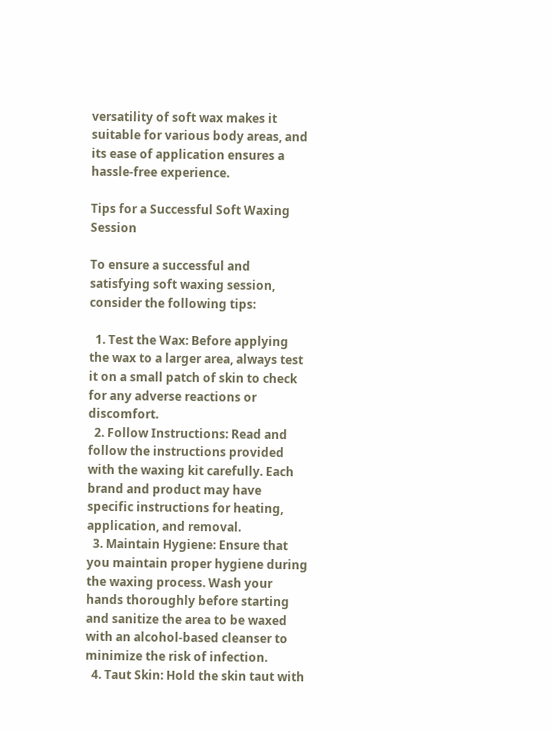versatility of soft wax makes it suitable for various body areas, and its ease of application ensures a hassle-free experience.

Tips for a Successful Soft Waxing Session

To ensure a successful and satisfying soft waxing session, consider the following tips:

  1. Test the Wax: Before applying the wax to a larger area, always test it on a small patch of skin to check for any adverse reactions or discomfort.
  2. Follow Instructions: Read and follow the instructions provided with the waxing kit carefully. Each brand and product may have specific instructions for heating, application, and removal.
  3. Maintain Hygiene: Ensure that you maintain proper hygiene during the waxing process. Wash your hands thoroughly before starting and sanitize the area to be waxed with an alcohol-based cleanser to minimize the risk of infection.
  4. Taut Skin: Hold the skin taut with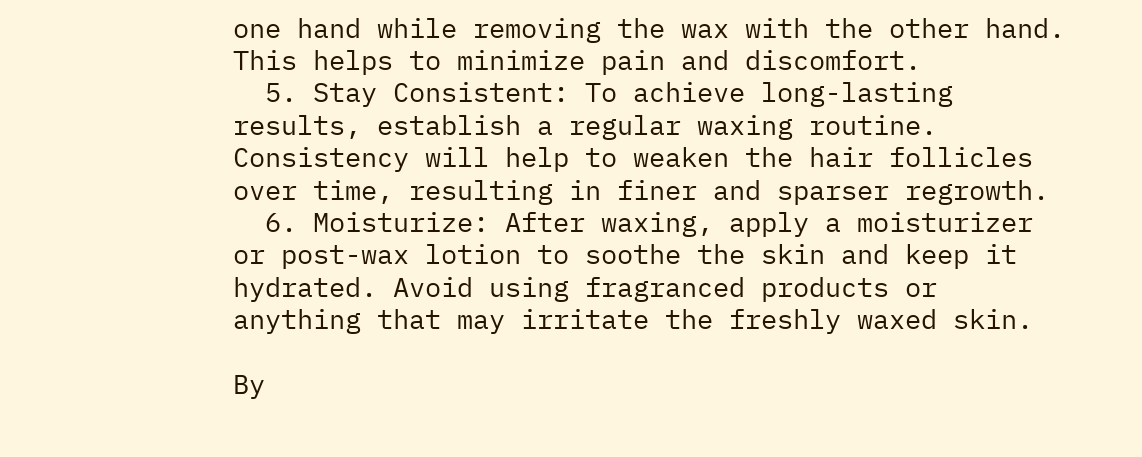one hand while removing the wax with the other hand. This helps to minimize pain and discomfort.
  5. Stay Consistent: To achieve long-lasting results, establish a regular waxing routine. Consistency will help to weaken the hair follicles over time, resulting in finer and sparser regrowth.
  6. Moisturize: After waxing, apply a moisturizer or post-wax lotion to soothe the skin and keep it hydrated. Avoid using fragranced products or anything that may irritate the freshly waxed skin.

By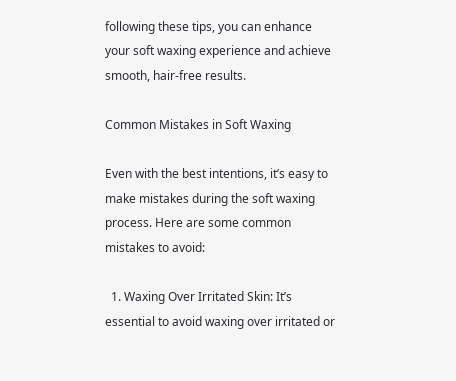following these tips, you can enhance your soft waxing experience and achieve smooth, hair-free results.

Common Mistakes in Soft Waxing

Even with the best intentions, it’s easy to make mistakes during the soft waxing process. Here are some common mistakes to avoid:

  1. Waxing Over Irritated Skin: It’s essential to avoid waxing over irritated or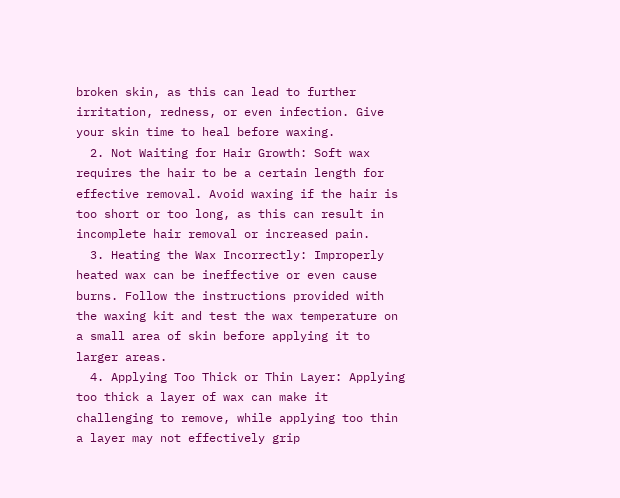broken skin, as this can lead to further irritation, redness, or even infection. Give your skin time to heal before waxing.
  2. Not Waiting for Hair Growth: Soft wax requires the hair to be a certain length for effective removal. Avoid waxing if the hair is too short or too long, as this can result in incomplete hair removal or increased pain.
  3. Heating the Wax Incorrectly: Improperly heated wax can be ineffective or even cause burns. Follow the instructions provided with the waxing kit and test the wax temperature on a small area of skin before applying it to larger areas.
  4. Applying Too Thick or Thin Layer: Applying too thick a layer of wax can make it challenging to remove, while applying too thin a layer may not effectively grip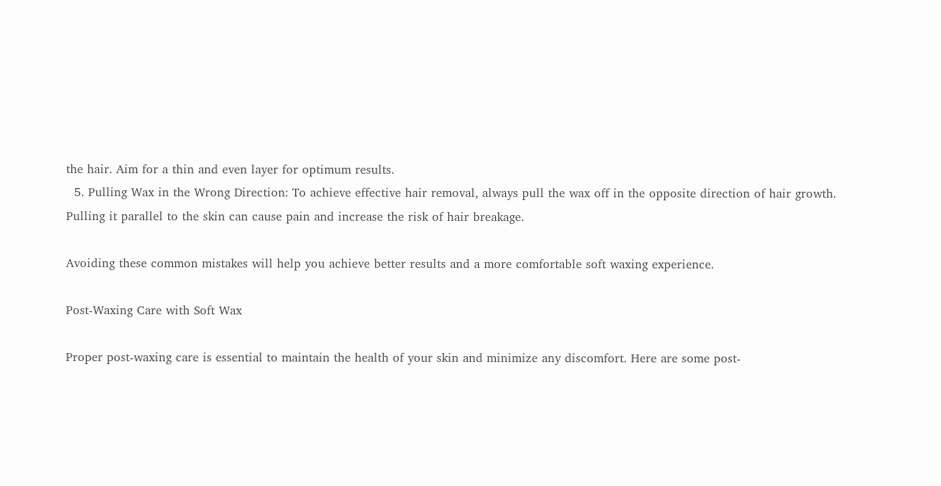the hair. Aim for a thin and even layer for optimum results.
  5. Pulling Wax in the Wrong Direction: To achieve effective hair removal, always pull the wax off in the opposite direction of hair growth. Pulling it parallel to the skin can cause pain and increase the risk of hair breakage.

Avoiding these common mistakes will help you achieve better results and a more comfortable soft waxing experience.

Post-Waxing Care with Soft Wax

Proper post-waxing care is essential to maintain the health of your skin and minimize any discomfort. Here are some post-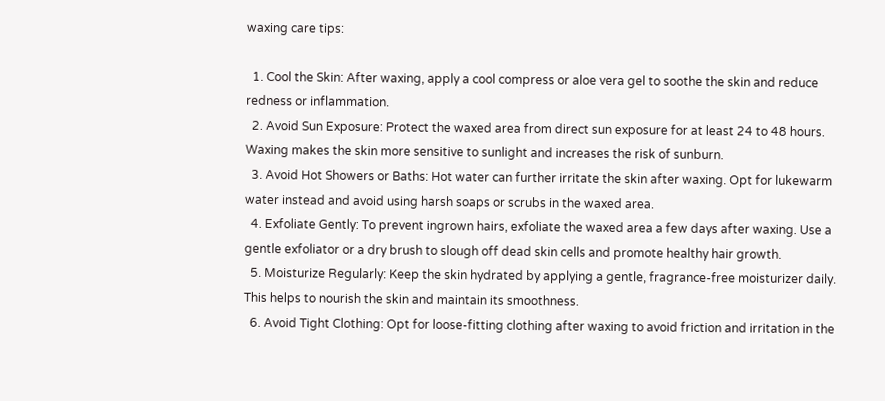waxing care tips:

  1. Cool the Skin: After waxing, apply a cool compress or aloe vera gel to soothe the skin and reduce redness or inflammation.
  2. Avoid Sun Exposure: Protect the waxed area from direct sun exposure for at least 24 to 48 hours. Waxing makes the skin more sensitive to sunlight and increases the risk of sunburn.
  3. Avoid Hot Showers or Baths: Hot water can further irritate the skin after waxing. Opt for lukewarm water instead and avoid using harsh soaps or scrubs in the waxed area.
  4. Exfoliate Gently: To prevent ingrown hairs, exfoliate the waxed area a few days after waxing. Use a gentle exfoliator or a dry brush to slough off dead skin cells and promote healthy hair growth.
  5. Moisturize Regularly: Keep the skin hydrated by applying a gentle, fragrance-free moisturizer daily. This helps to nourish the skin and maintain its smoothness.
  6. Avoid Tight Clothing: Opt for loose-fitting clothing after waxing to avoid friction and irritation in the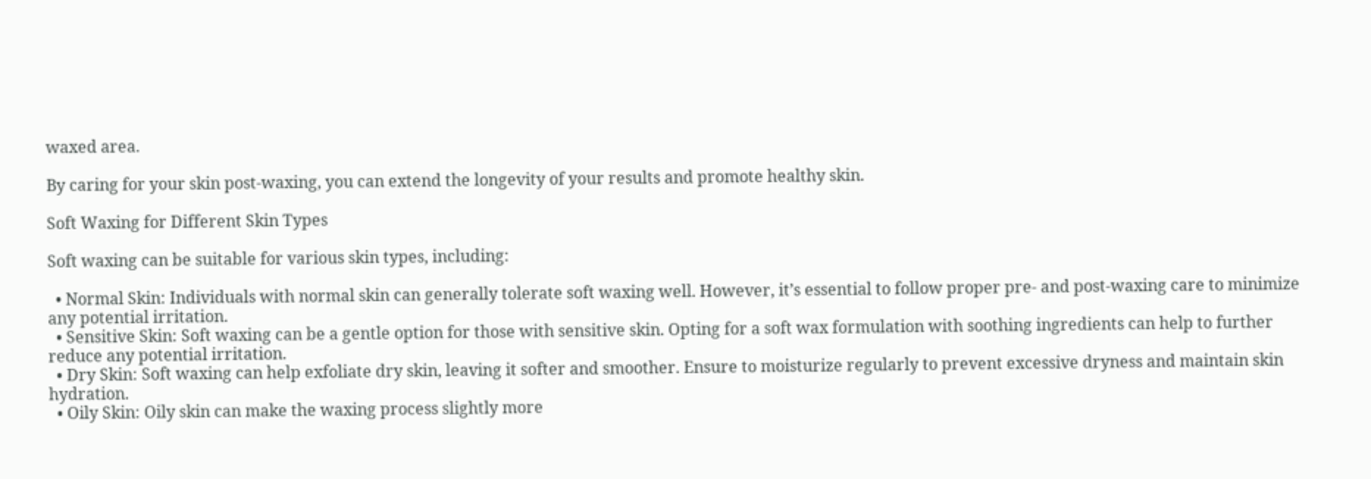waxed area.

By caring for your skin post-waxing, you can extend the longevity of your results and promote healthy skin.

Soft Waxing for Different Skin Types

Soft waxing can be suitable for various skin types, including:

  • Normal Skin: Individuals with normal skin can generally tolerate soft waxing well. However, it’s essential to follow proper pre- and post-waxing care to minimize any potential irritation.
  • Sensitive Skin: Soft waxing can be a gentle option for those with sensitive skin. Opting for a soft wax formulation with soothing ingredients can help to further reduce any potential irritation.
  • Dry Skin: Soft waxing can help exfoliate dry skin, leaving it softer and smoother. Ensure to moisturize regularly to prevent excessive dryness and maintain skin hydration.
  • Oily Skin: Oily skin can make the waxing process slightly more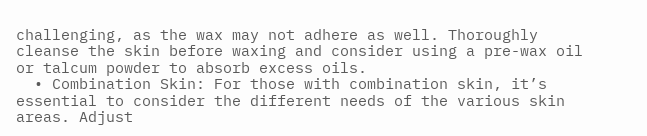challenging, as the wax may not adhere as well. Thoroughly cleanse the skin before waxing and consider using a pre-wax oil or talcum powder to absorb excess oils.
  • Combination Skin: For those with combination skin, it’s essential to consider the different needs of the various skin areas. Adjust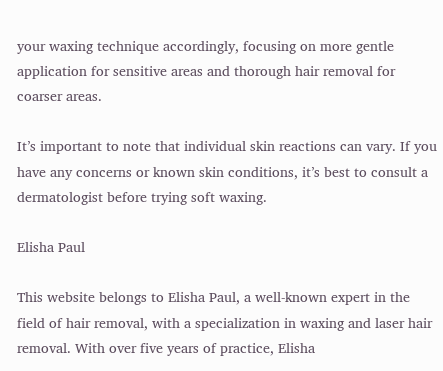your waxing technique accordingly, focusing on more gentle application for sensitive areas and thorough hair removal for coarser areas.

It’s important to note that individual skin reactions can vary. If you have any concerns or known skin conditions, it’s best to consult a dermatologist before trying soft waxing.

Elisha Paul

This website belongs to Elisha Paul, a well-known expert in the field of hair removal, with a specialization in waxing and laser hair removal. With over five years of practice, Elisha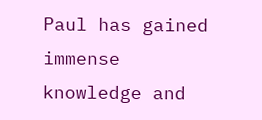Paul has gained immense knowledge and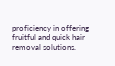proficiency in offering fruitful and quick hair removal solutions.